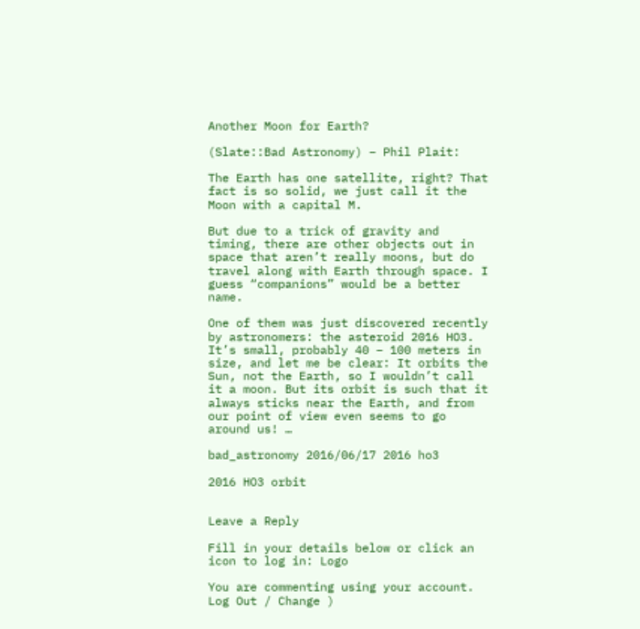Another Moon for Earth?

(Slate::Bad Astronomy) – Phil Plait:

The Earth has one satellite, right? That fact is so solid, we just call it the Moon with a capital M.

But due to a trick of gravity and timing, there are other objects out in space that aren’t really moons, but do travel along with Earth through space. I guess “companions” would be a better name.

One of them was just discovered recently by astronomers: the asteroid 2016 HO3. It’s small, probably 40 – 100 meters in size, and let me be clear: It orbits the Sun, not the Earth, so I wouldn’t call it a moon. But its orbit is such that it always sticks near the Earth, and from our point of view even seems to go around us! …

bad_astronomy 2016/06/17 2016 ho3

2016 HO3 orbit


Leave a Reply

Fill in your details below or click an icon to log in: Logo

You are commenting using your account. Log Out / Change )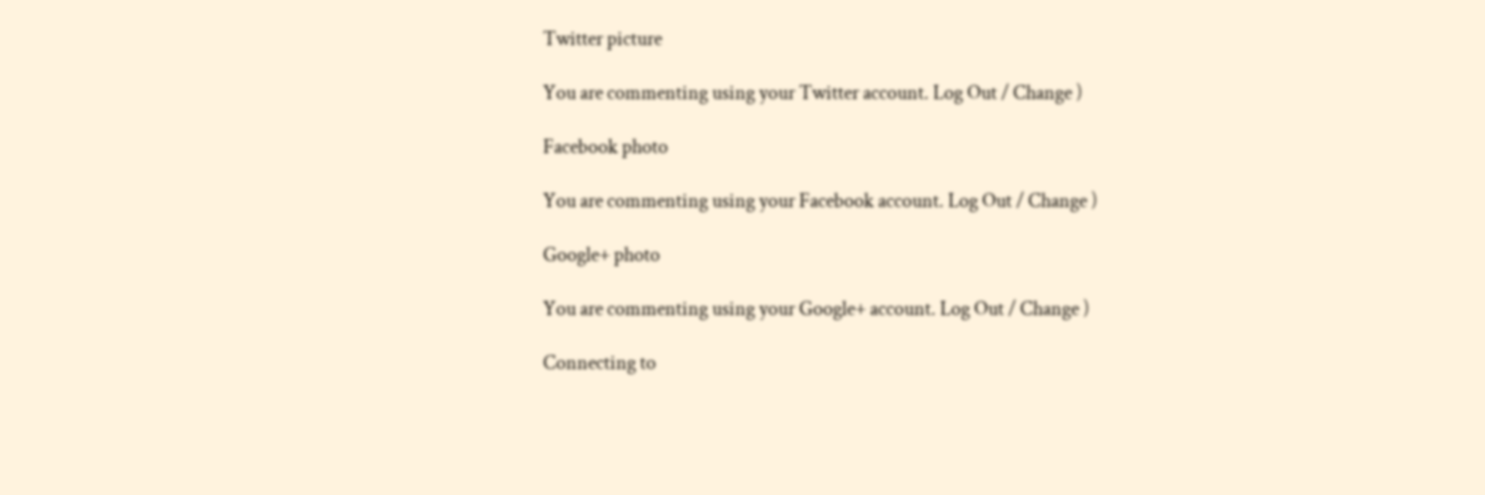Twitter picture

You are commenting using your Twitter account. Log Out / Change )

Facebook photo

You are commenting using your Facebook account. Log Out / Change )

Google+ photo

You are commenting using your Google+ account. Log Out / Change )

Connecting to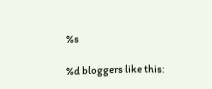%s

%d bloggers like this: